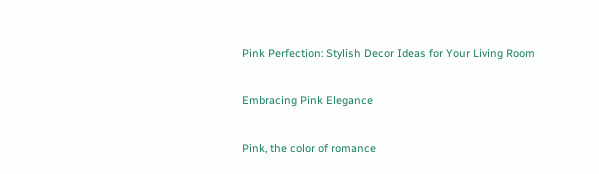Pink Perfection: Stylish Decor Ideas for Your Living Room

Embracing Pink Elegance

Pink, the color of romance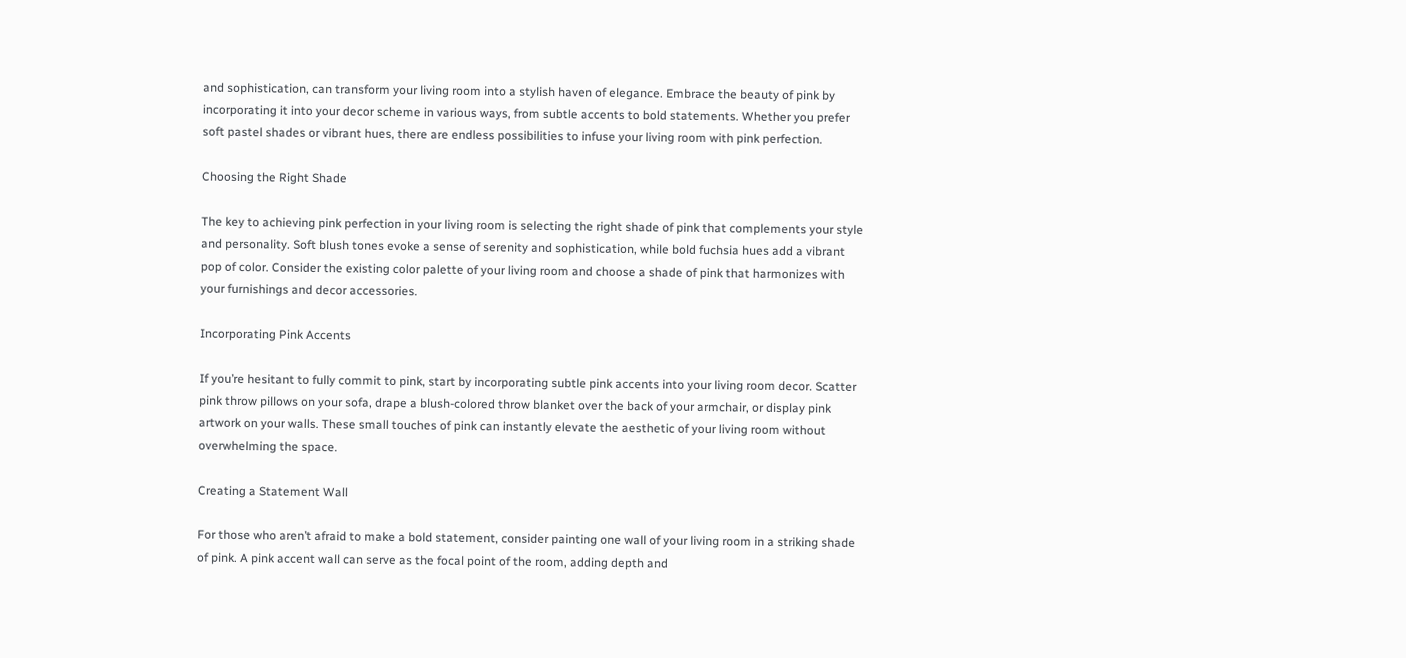and sophistication, can transform your living room into a stylish haven of elegance. Embrace the beauty of pink by incorporating it into your decor scheme in various ways, from subtle accents to bold statements. Whether you prefer soft pastel shades or vibrant hues, there are endless possibilities to infuse your living room with pink perfection.

Choosing the Right Shade

The key to achieving pink perfection in your living room is selecting the right shade of pink that complements your style and personality. Soft blush tones evoke a sense of serenity and sophistication, while bold fuchsia hues add a vibrant pop of color. Consider the existing color palette of your living room and choose a shade of pink that harmonizes with your furnishings and decor accessories.

Incorporating Pink Accents

If you’re hesitant to fully commit to pink, start by incorporating subtle pink accents into your living room decor. Scatter pink throw pillows on your sofa, drape a blush-colored throw blanket over the back of your armchair, or display pink artwork on your walls. These small touches of pink can instantly elevate the aesthetic of your living room without overwhelming the space.

Creating a Statement Wall

For those who aren’t afraid to make a bold statement, consider painting one wall of your living room in a striking shade of pink. A pink accent wall can serve as the focal point of the room, adding depth and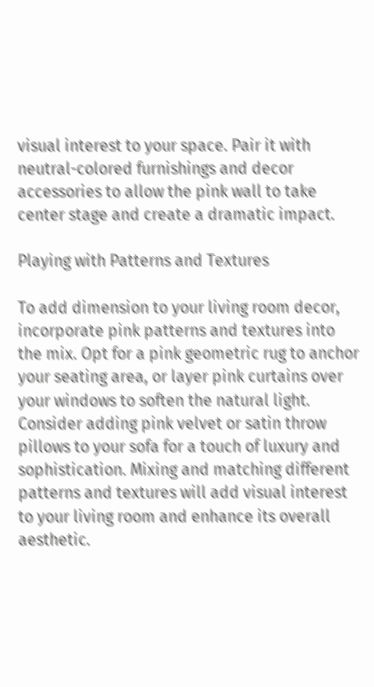visual interest to your space. Pair it with neutral-colored furnishings and decor accessories to allow the pink wall to take center stage and create a dramatic impact.

Playing with Patterns and Textures

To add dimension to your living room decor, incorporate pink patterns and textures into the mix. Opt for a pink geometric rug to anchor your seating area, or layer pink curtains over your windows to soften the natural light. Consider adding pink velvet or satin throw pillows to your sofa for a touch of luxury and sophistication. Mixing and matching different patterns and textures will add visual interest to your living room and enhance its overall aesthetic.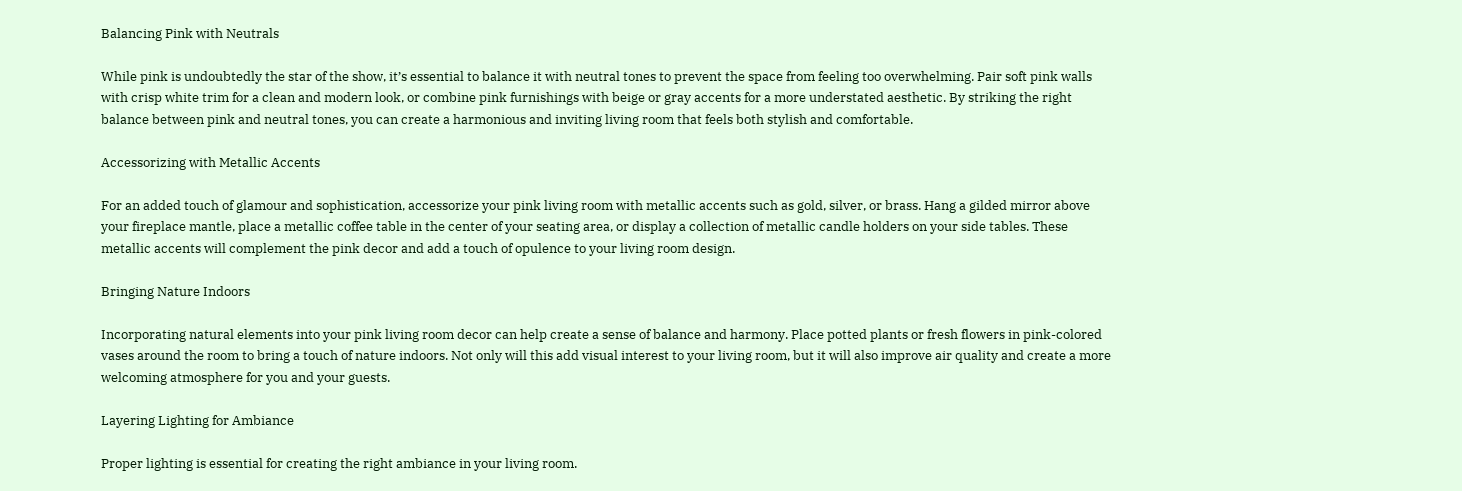Balancing Pink with Neutrals

While pink is undoubtedly the star of the show, it’s essential to balance it with neutral tones to prevent the space from feeling too overwhelming. Pair soft pink walls with crisp white trim for a clean and modern look, or combine pink furnishings with beige or gray accents for a more understated aesthetic. By striking the right balance between pink and neutral tones, you can create a harmonious and inviting living room that feels both stylish and comfortable.

Accessorizing with Metallic Accents

For an added touch of glamour and sophistication, accessorize your pink living room with metallic accents such as gold, silver, or brass. Hang a gilded mirror above your fireplace mantle, place a metallic coffee table in the center of your seating area, or display a collection of metallic candle holders on your side tables. These metallic accents will complement the pink decor and add a touch of opulence to your living room design.

Bringing Nature Indoors

Incorporating natural elements into your pink living room decor can help create a sense of balance and harmony. Place potted plants or fresh flowers in pink-colored vases around the room to bring a touch of nature indoors. Not only will this add visual interest to your living room, but it will also improve air quality and create a more welcoming atmosphere for you and your guests.

Layering Lighting for Ambiance

Proper lighting is essential for creating the right ambiance in your living room.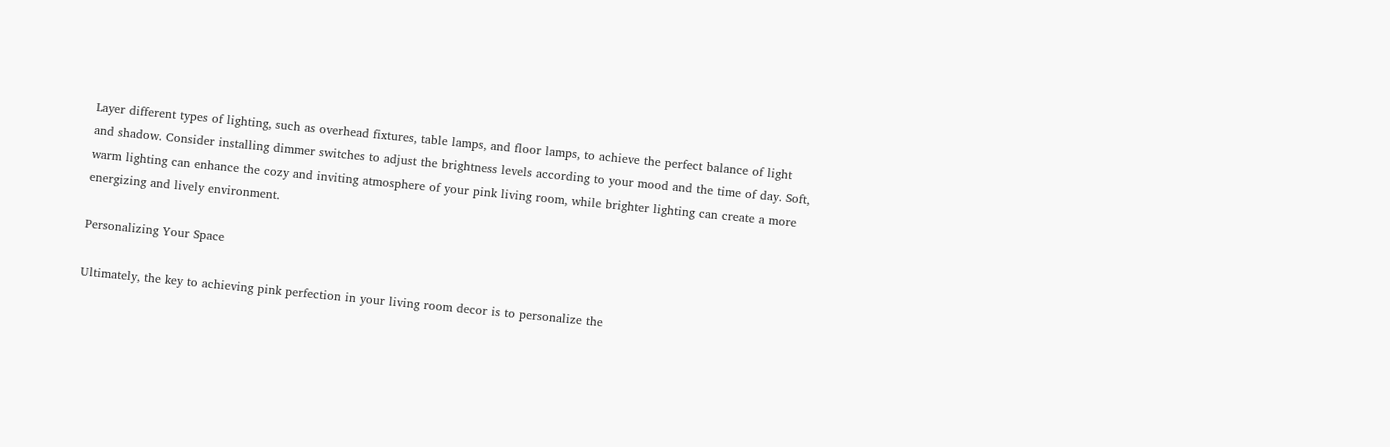Layer different types of lighting, such as overhead fixtures, table lamps, and floor lamps, to achieve the perfect balance of light and shadow. Consider installing dimmer switches to adjust the brightness levels according to your mood and the time of day. Soft, warm lighting can enhance the cozy and inviting atmosphere of your pink living room, while brighter lighting can create a more energizing and lively environment.

Personalizing Your Space

Ultimately, the key to achieving pink perfection in your living room decor is to personalize the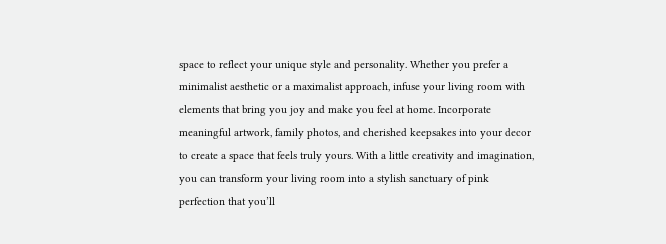space to reflect your unique style and personality. Whether you prefer a minimalist aesthetic or a maximalist approach, infuse your living room with elements that bring you joy and make you feel at home. Incorporate meaningful artwork, family photos, and cherished keepsakes into your decor to create a space that feels truly yours. With a little creativity and imagination, you can transform your living room into a stylish sanctuary of pink perfection that you’ll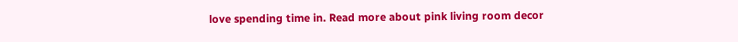love spending time in. Read more about pink living room decor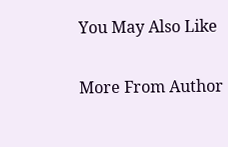You May Also Like

More From Author